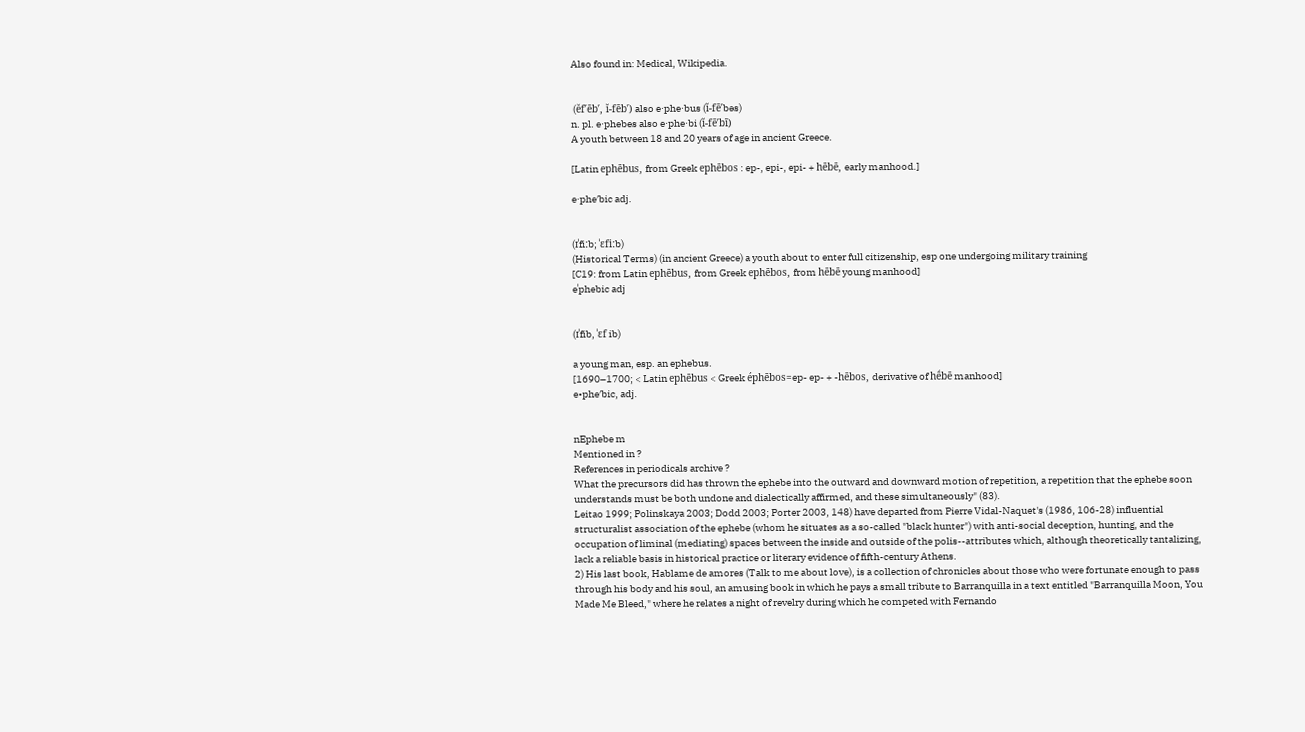Also found in: Medical, Wikipedia.


 (ĕf′ēb′, ĭ-fēb′) also e·phe·bus (ĭ-fē′bəs)
n. pl. e·phebes also e·phe·bi (ĭ-fē′bī)
A youth between 18 and 20 years of age in ancient Greece.

[Latin ephēbus, from Greek ephēbos : ep-, epi-, epi- + hēbē, early manhood.]

e·phe′bic adj.


(ɪˈfiːb; ˈɛfiːb)
(Historical Terms) (in ancient Greece) a youth about to enter full citizenship, esp one undergoing military training
[C19: from Latin ephēbus, from Greek ephēbos, from hēbē young manhood]
eˈphebic adj


(ɪˈfib, ˈɛf ib)

a young man, esp. an ephebus.
[1690–1700; < Latin ephēbus < Greek éphēbos=ep- ep- + -hēbos, derivative of hḗbē manhood]
e•phe′bic, adj.


nEphebe m
Mentioned in ?
References in periodicals archive ?
What the precursors did has thrown the ephebe into the outward and downward motion of repetition, a repetition that the ephebe soon understands must be both undone and dialectically affirmed, and these simultaneously" (83).
Leitao 1999; Polinskaya 2003; Dodd 2003; Porter 2003, 148) have departed from Pierre Vidal-Naquet's (1986, 106-28) influential structuralist association of the ephebe (whom he situates as a so-called "black hunter") with anti-social deception, hunting, and the occupation of liminal (mediating) spaces between the inside and outside of the polis--attributes which, although theoretically tantalizing, lack a reliable basis in historical practice or literary evidence of fifth-century Athens.
2) His last book, Hablame de amores (Talk to me about love), is a collection of chronicles about those who were fortunate enough to pass through his body and his soul, an amusing book in which he pays a small tribute to Barranquilla in a text entitled "Barranquilla Moon, You Made Me Bleed," where he relates a night of revelry during which he competed with Fernando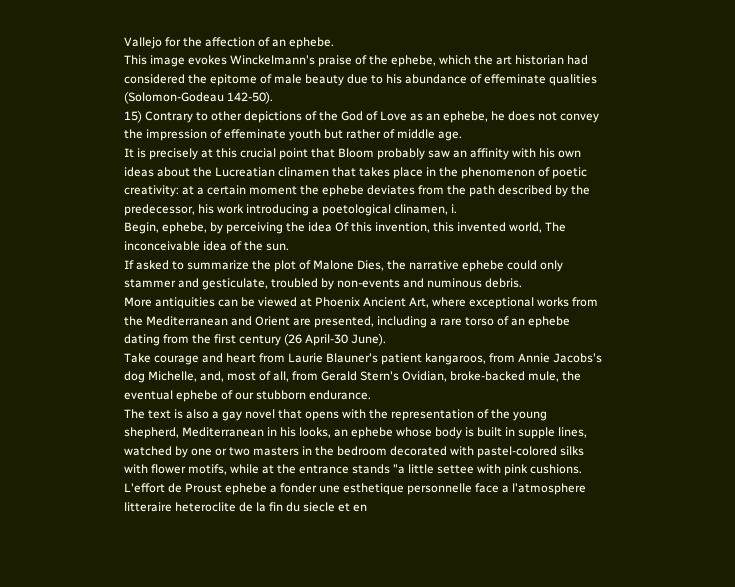Vallejo for the affection of an ephebe.
This image evokes Winckelmann's praise of the ephebe, which the art historian had considered the epitome of male beauty due to his abundance of effeminate qualities (Solomon-Godeau 142-50).
15) Contrary to other depictions of the God of Love as an ephebe, he does not convey the impression of effeminate youth but rather of middle age.
It is precisely at this crucial point that Bloom probably saw an affinity with his own ideas about the Lucreatian clinamen that takes place in the phenomenon of poetic creativity: at a certain moment the ephebe deviates from the path described by the predecessor, his work introducing a poetological clinamen, i.
Begin, ephebe, by perceiving the idea Of this invention, this invented world, The inconceivable idea of the sun.
If asked to summarize the plot of Malone Dies, the narrative ephebe could only stammer and gesticulate, troubled by non-events and numinous debris.
More antiquities can be viewed at Phoenix Ancient Art, where exceptional works from the Mediterranean and Orient are presented, including a rare torso of an ephebe dating from the first century (26 April-30 June).
Take courage and heart from Laurie Blauner's patient kangaroos, from Annie Jacobs's dog Michelle, and, most of all, from Gerald Stern's Ovidian, broke-backed mule, the eventual ephebe of our stubborn endurance.
The text is also a gay novel that opens with the representation of the young shepherd, Mediterranean in his looks, an ephebe whose body is built in supple lines, watched by one or two masters in the bedroom decorated with pastel-colored silks with flower motifs, while at the entrance stands "a little settee with pink cushions.
L'effort de Proust ephebe a fonder une esthetique personnelle face a l'atmosphere litteraire heteroclite de la fin du siecle et en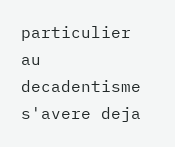particulier au decadentisme s'avere deja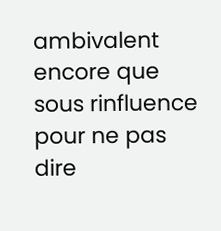ambivalent encore que sous rinfluence pour ne pas dire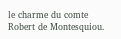le charme du comte Robert de Montesquiou.